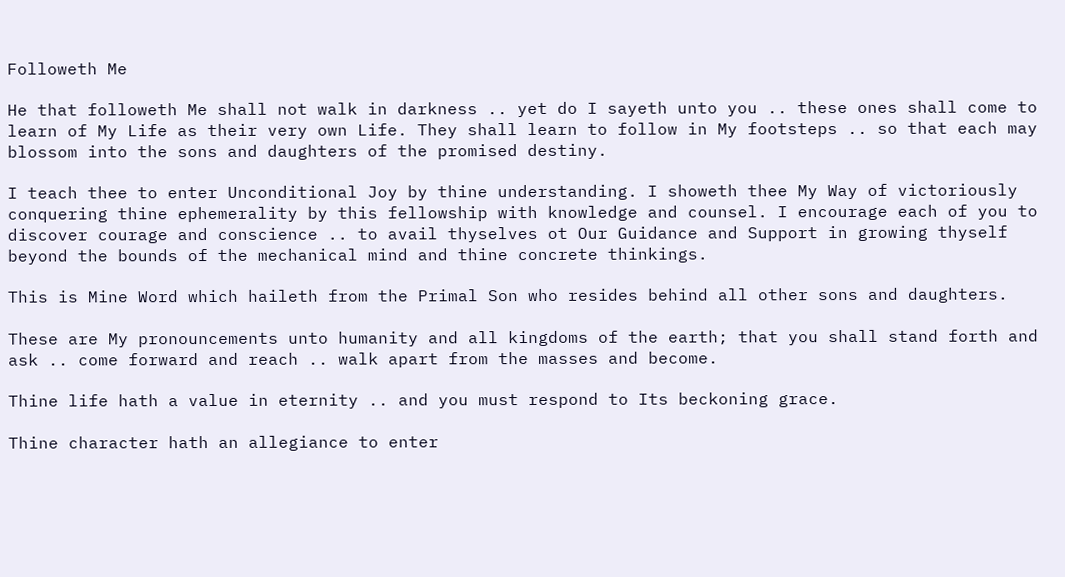Followeth Me

He that followeth Me shall not walk in darkness .. yet do I sayeth unto you .. these ones shall come to learn of My Life as their very own Life. They shall learn to follow in My footsteps .. so that each may blossom into the sons and daughters of the promised destiny.

I teach thee to enter Unconditional Joy by thine understanding. I showeth thee My Way of victoriously conquering thine ephemerality by this fellowship with knowledge and counsel. I encourage each of you to discover courage and conscience .. to avail thyselves ot Our Guidance and Support in growing thyself beyond the bounds of the mechanical mind and thine concrete thinkings.

This is Mine Word which haileth from the Primal Son who resides behind all other sons and daughters.

These are My pronouncements unto humanity and all kingdoms of the earth; that you shall stand forth and ask .. come forward and reach .. walk apart from the masses and become.

Thine life hath a value in eternity .. and you must respond to Its beckoning grace.

Thine character hath an allegiance to enter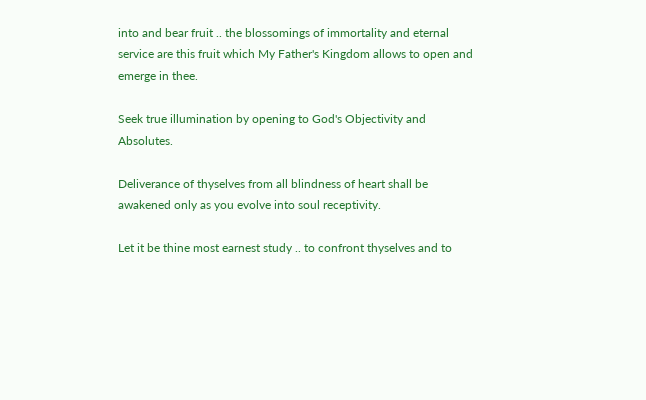into and bear fruit .. the blossomings of immortality and eternal service are this fruit which My Father's Kingdom allows to open and emerge in thee.

Seek true illumination by opening to God's Objectivity and Absolutes.

Deliverance of thyselves from all blindness of heart shall be awakened only as you evolve into soul receptivity.

Let it be thine most earnest study .. to confront thyselves and to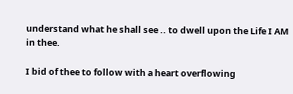understand what he shall see .. to dwell upon the Life I AM in thee.

I bid of thee to follow with a heart overflowing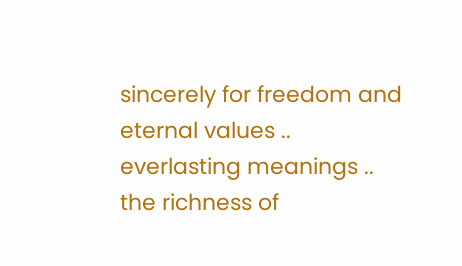sincerely for freedom and eternal values .. everlasting meanings .. the richness of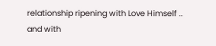relationship ripening with Love Himself .. and with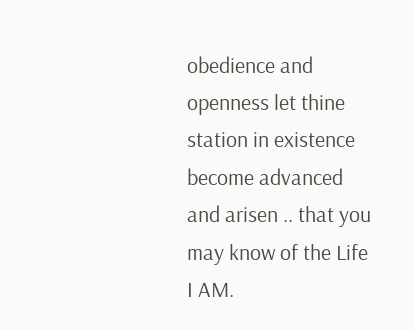obedience and openness let thine station in existence become advanced and arisen .. that you may know of the Life I AM.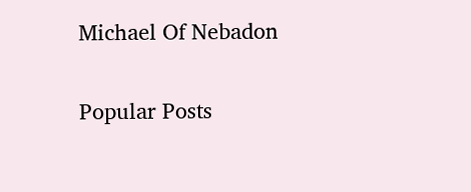Michael Of Nebadon


Popular Posts